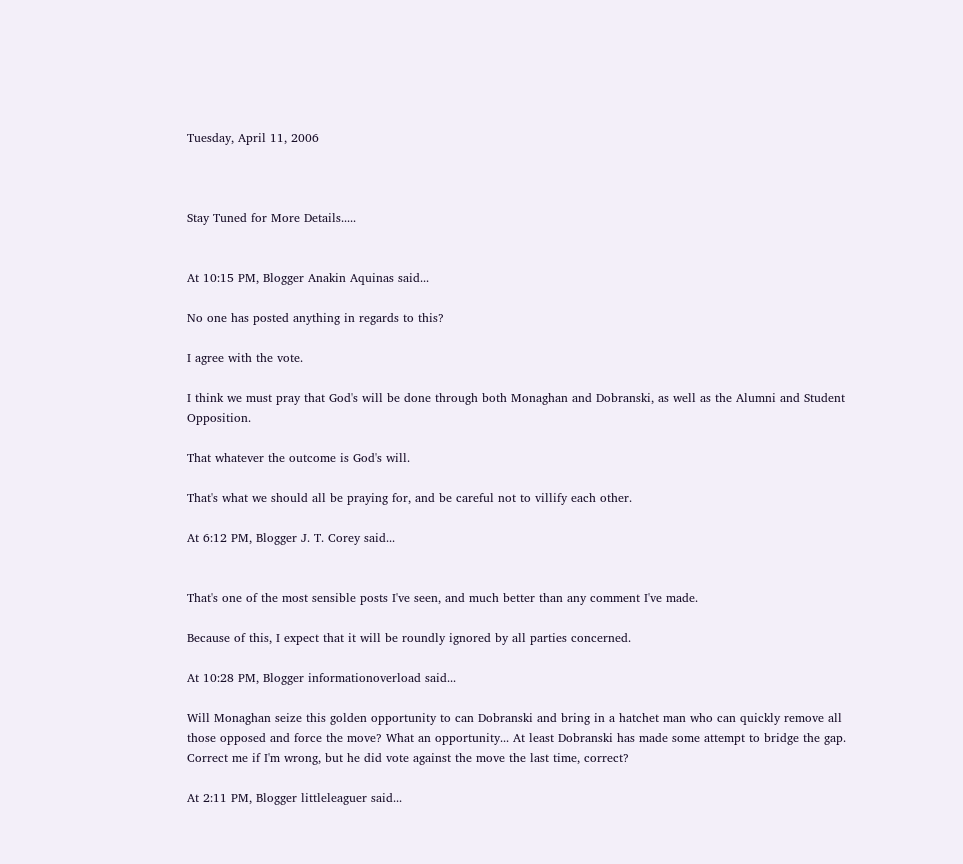Tuesday, April 11, 2006



Stay Tuned for More Details.....


At 10:15 PM, Blogger Anakin Aquinas said...

No one has posted anything in regards to this?

I agree with the vote.

I think we must pray that God's will be done through both Monaghan and Dobranski, as well as the Alumni and Student Opposition.

That whatever the outcome is God's will.

That's what we should all be praying for, and be careful not to villify each other.

At 6:12 PM, Blogger J. T. Corey said...


That's one of the most sensible posts I've seen, and much better than any comment I've made.

Because of this, I expect that it will be roundly ignored by all parties concerned.

At 10:28 PM, Blogger informationoverload said...

Will Monaghan seize this golden opportunity to can Dobranski and bring in a hatchet man who can quickly remove all those opposed and force the move? What an opportunity... At least Dobranski has made some attempt to bridge the gap. Correct me if I'm wrong, but he did vote against the move the last time, correct?

At 2:11 PM, Blogger littleleaguer said...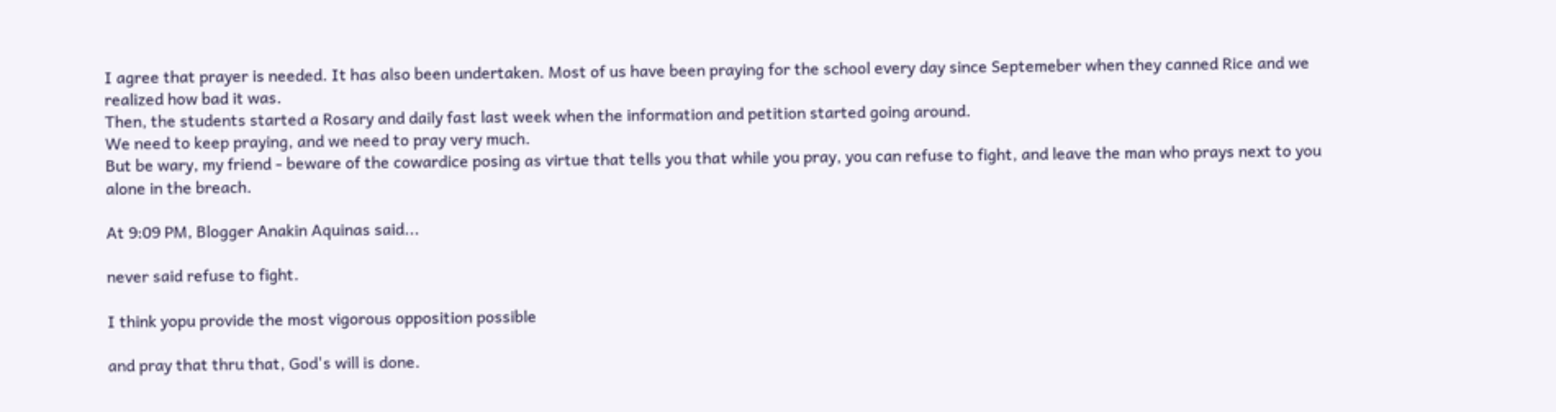I agree that prayer is needed. It has also been undertaken. Most of us have been praying for the school every day since Septemeber when they canned Rice and we realized how bad it was.
Then, the students started a Rosary and daily fast last week when the information and petition started going around.
We need to keep praying, and we need to pray very much.
But be wary, my friend - beware of the cowardice posing as virtue that tells you that while you pray, you can refuse to fight, and leave the man who prays next to you alone in the breach.

At 9:09 PM, Blogger Anakin Aquinas said...

never said refuse to fight.

I think yopu provide the most vigorous opposition possible

and pray that thru that, God's will is done.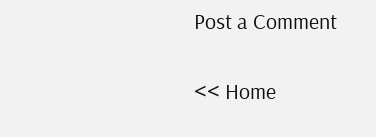Post a Comment

<< Home